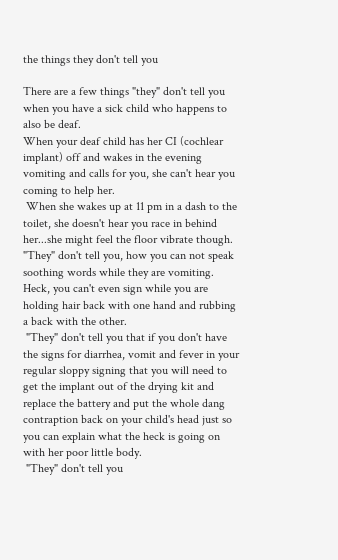the things they don't tell you

There are a few things "they" don't tell you when you have a sick child who happens to also be deaf.
When your deaf child has her CI (cochlear implant) off and wakes in the evening vomiting and calls for you, she can't hear you coming to help her.
 When she wakes up at 11 pm in a dash to the toilet, she doesn't hear you race in behind her...she might feel the floor vibrate though.
"They" don't tell you, how you can not speak soothing words while they are vomiting.  Heck, you can't even sign while you are holding hair back with one hand and rubbing a back with the other.
 "They" don't tell you that if you don't have the signs for diarrhea, vomit and fever in your regular sloppy signing that you will need to get the implant out of the drying kit and replace the battery and put the whole dang contraption back on your child's head just so you can explain what the heck is going on with her poor little body.
 "They" don't tell you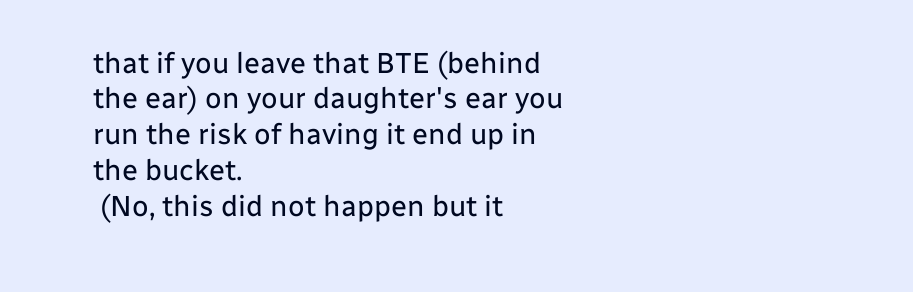that if you leave that BTE (behind the ear) on your daughter's ear you run the risk of having it end up in the bucket.
 (No, this did not happen but it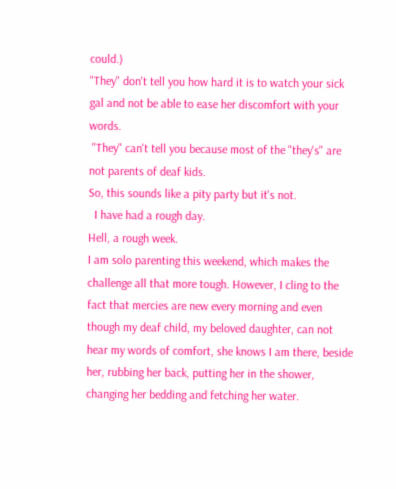could.)
"They" don't tell you how hard it is to watch your sick gal and not be able to ease her discomfort with your words.
 "They" can't tell you because most of the "they's" are not parents of deaf kids.
So, this sounds like a pity party but it's not.
  I have had a rough day.
Hell, a rough week.
I am solo parenting this weekend, which makes the challenge all that more tough. However, I cling to the fact that mercies are new every morning and even though my deaf child, my beloved daughter, can not hear my words of comfort, she knows I am there, beside her, rubbing her back, putting her in the shower, changing her bedding and fetching her water.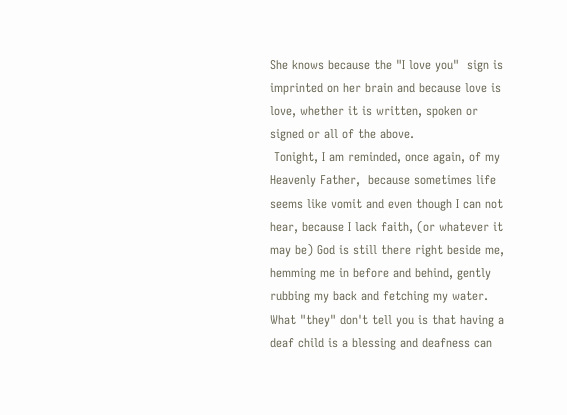She knows because the "I love you"  sign is imprinted on her brain and because love is love, whether it is written, spoken or signed or all of the above.
 Tonight, I am reminded, once again, of my Heavenly Father,  because sometimes life seems like vomit and even though I can not hear, because I lack faith, (or whatever it may be) God is still there right beside me, hemming me in before and behind, gently rubbing my back and fetching my water.
What "they" don't tell you is that having a deaf child is a blessing and deafness can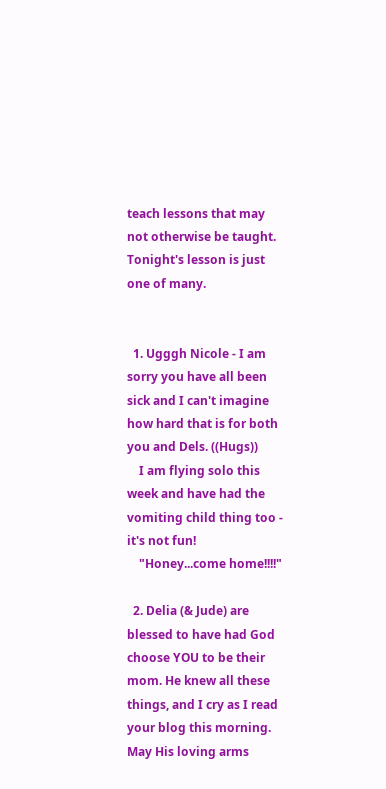teach lessons that may not otherwise be taught.
Tonight's lesson is just one of many.


  1. Ugggh Nicole - I am sorry you have all been sick and I can't imagine how hard that is for both you and Dels. ((Hugs))
    I am flying solo this week and have had the vomiting child thing too - it's not fun!
    "Honey...come home!!!!"

  2. Delia (& Jude) are blessed to have had God choose YOU to be their mom. He knew all these things, and I cry as I read your blog this morning. May His loving arms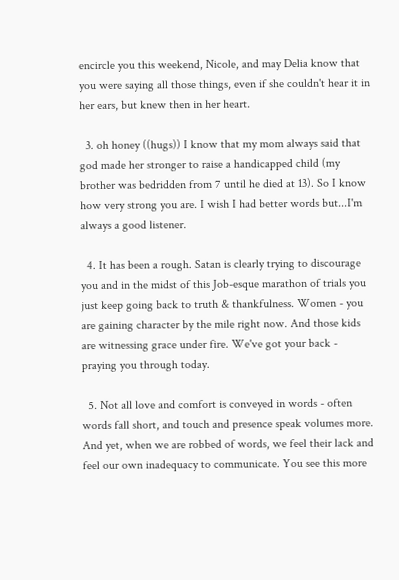encircle you this weekend, Nicole, and may Delia know that you were saying all those things, even if she couldn't hear it in her ears, but knew then in her heart.

  3. oh honey ((hugs)) I know that my mom always said that god made her stronger to raise a handicapped child (my brother was bedridden from 7 until he died at 13). So I know how very strong you are. I wish I had better words but...I'm always a good listener.

  4. It has been a rough. Satan is clearly trying to discourage you and in the midst of this Job-esque marathon of trials you just keep going back to truth & thankfulness. Women - you are gaining character by the mile right now. And those kids are witnessing grace under fire. We've got your back - praying you through today.

  5. Not all love and comfort is conveyed in words - often words fall short, and touch and presence speak volumes more. And yet, when we are robbed of words, we feel their lack and feel our own inadequacy to communicate. You see this more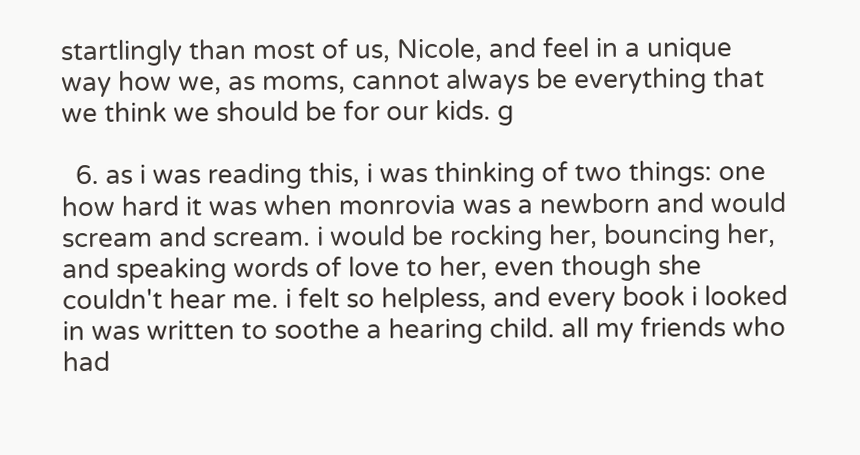startlingly than most of us, Nicole, and feel in a unique way how we, as moms, cannot always be everything that we think we should be for our kids. g

  6. as i was reading this, i was thinking of two things: one how hard it was when monrovia was a newborn and would scream and scream. i would be rocking her, bouncing her, and speaking words of love to her, even though she couldn't hear me. i felt so helpless, and every book i looked in was written to soothe a hearing child. all my friends who had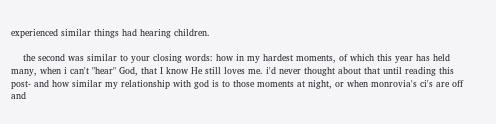experienced similar things had hearing children.

    the second was similar to your closing words: how in my hardest moments, of which this year has held many, when i can't "hear" God, that I know He still loves me. i'd never thought about that until reading this post- and how similar my relationship with god is to those moments at night, or when monrovia's ci's are off and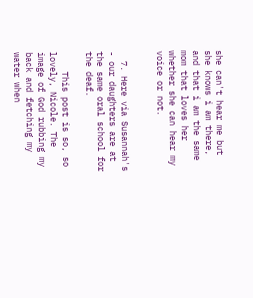she can't hear me but she knows i am there, and that i am the same mom that loves her whether she can hear my voice or not.


  7. Here via Susannah's - our daughters are at the same oral school for the deaf.

    This post is so, so lovely, Nicole. The image of God rubbing my back and fetching my water when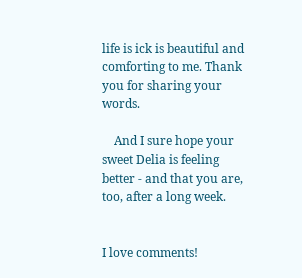life is ick is beautiful and comforting to me. Thank you for sharing your words.

    And I sure hope your sweet Delia is feeling better - and that you are, too, after a long week.


I love comments!